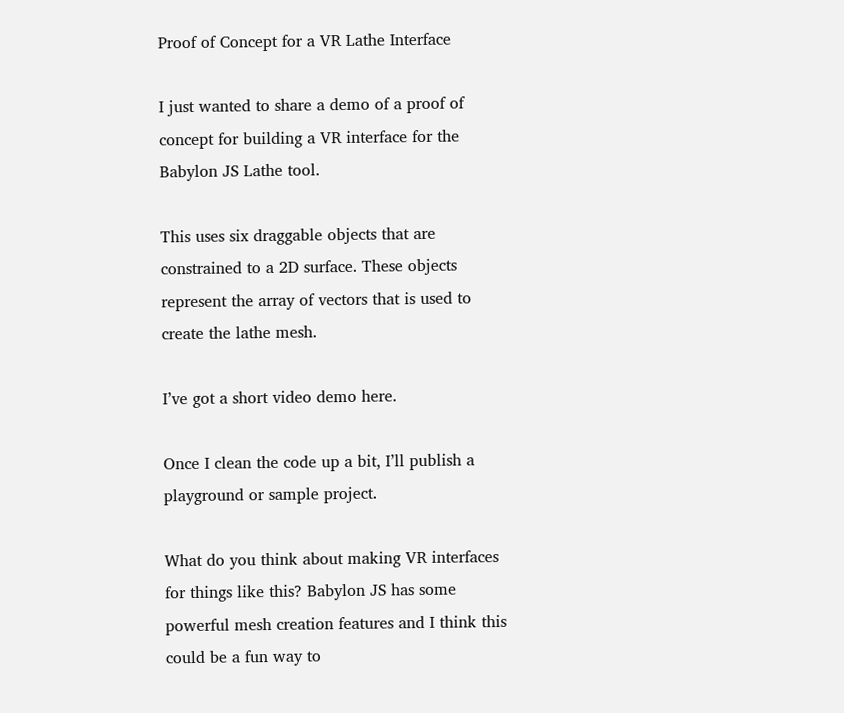Proof of Concept for a VR Lathe Interface

I just wanted to share a demo of a proof of concept for building a VR interface for the Babylon JS Lathe tool.

This uses six draggable objects that are constrained to a 2D surface. These objects represent the array of vectors that is used to create the lathe mesh.

I’ve got a short video demo here.

Once I clean the code up a bit, I’ll publish a playground or sample project.

What do you think about making VR interfaces for things like this? Babylon JS has some powerful mesh creation features and I think this could be a fun way to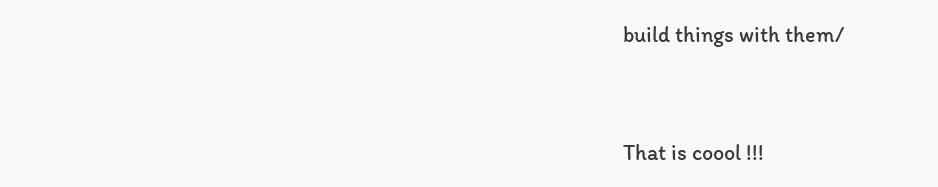build things with them/


That is coool !!!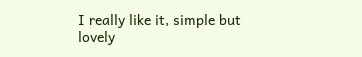I really like it, simple but lovely